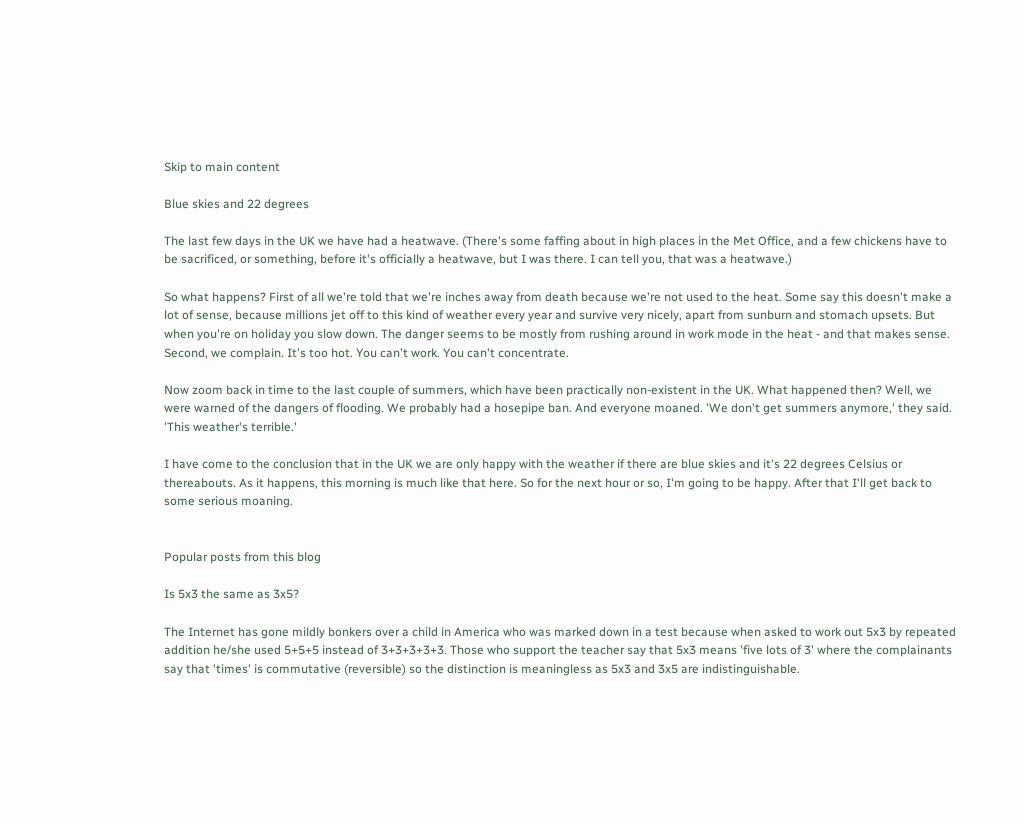Skip to main content

Blue skies and 22 degrees

The last few days in the UK we have had a heatwave. (There's some faffing about in high places in the Met Office, and a few chickens have to be sacrificed, or something, before it's officially a heatwave, but I was there. I can tell you, that was a heatwave.)

So what happens? First of all we're told that we're inches away from death because we're not used to the heat. Some say this doesn't make a lot of sense, because millions jet off to this kind of weather every year and survive very nicely, apart from sunburn and stomach upsets. But when you're on holiday you slow down. The danger seems to be mostly from rushing around in work mode in the heat - and that makes sense. Second, we complain. It's too hot. You can't work. You can't concentrate.

Now zoom back in time to the last couple of summers, which have been practically non-existent in the UK. What happened then? Well, we were warned of the dangers of flooding. We probably had a hosepipe ban. And everyone moaned. 'We don't get summers anymore,' they said. 'This weather's terrible.'

I have come to the conclusion that in the UK we are only happy with the weather if there are blue skies and it's 22 degrees Celsius or thereabouts. As it happens, this morning is much like that here. So for the next hour or so, I'm going to be happy. After that I'll get back to some serious moaning.


Popular posts from this blog

Is 5x3 the same as 3x5?

The Internet has gone mildly bonkers over a child in America who was marked down in a test because when asked to work out 5x3 by repeated addition he/she used 5+5+5 instead of 3+3+3+3+3. Those who support the teacher say that 5x3 means 'five lots of 3' where the complainants say that 'times' is commutative (reversible) so the distinction is meaningless as 5x3 and 3x5 are indistinguishable.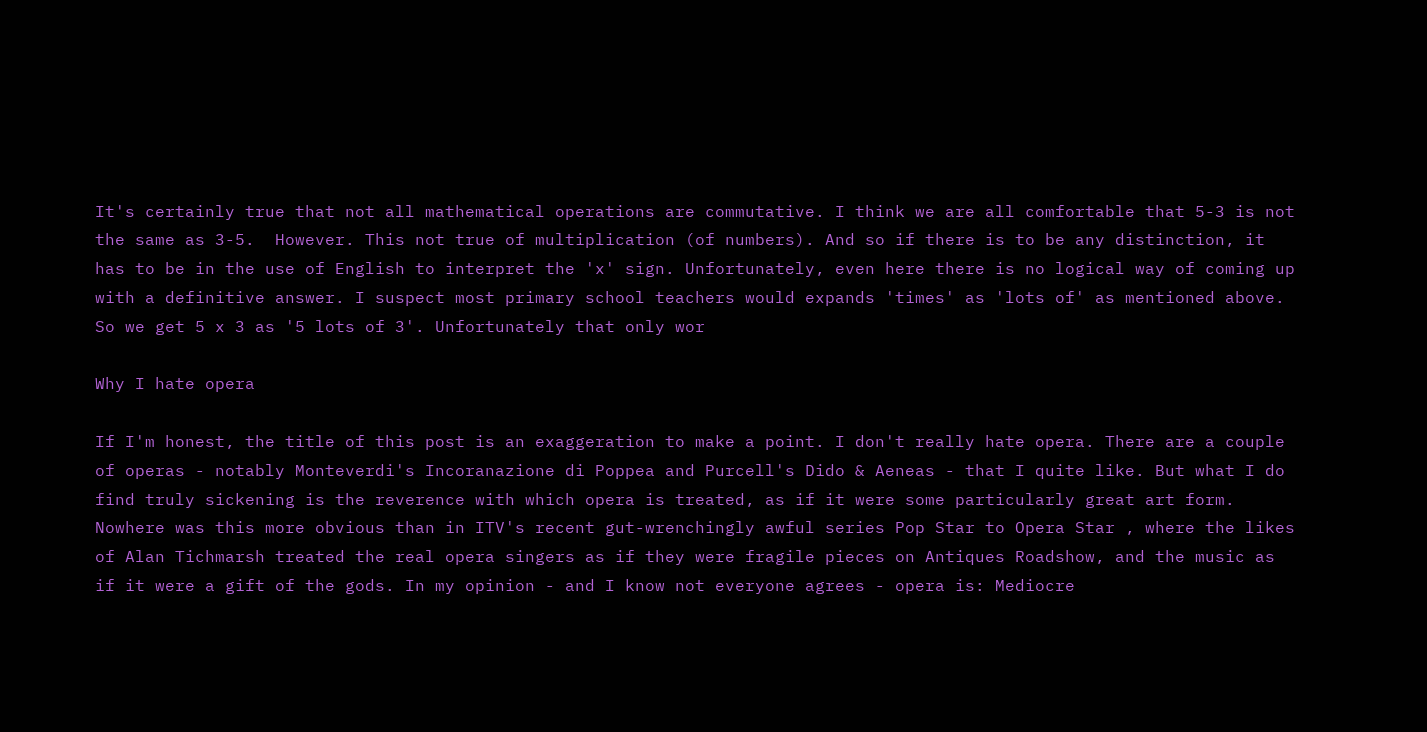It's certainly true that not all mathematical operations are commutative. I think we are all comfortable that 5-3 is not the same as 3-5.  However. This not true of multiplication (of numbers). And so if there is to be any distinction, it has to be in the use of English to interpret the 'x' sign. Unfortunately, even here there is no logical way of coming up with a definitive answer. I suspect most primary school teachers would expands 'times' as 'lots of' as mentioned above. So we get 5 x 3 as '5 lots of 3'. Unfortunately that only wor

Why I hate opera

If I'm honest, the title of this post is an exaggeration to make a point. I don't really hate opera. There are a couple of operas - notably Monteverdi's Incoranazione di Poppea and Purcell's Dido & Aeneas - that I quite like. But what I do find truly sickening is the reverence with which opera is treated, as if it were some particularly great art form. Nowhere was this more obvious than in ITV's recent gut-wrenchingly awful series Pop Star to Opera Star , where the likes of Alan Tichmarsh treated the real opera singers as if they were fragile pieces on Antiques Roadshow, and the music as if it were a gift of the gods. In my opinion - and I know not everyone agrees - opera is: Mediocre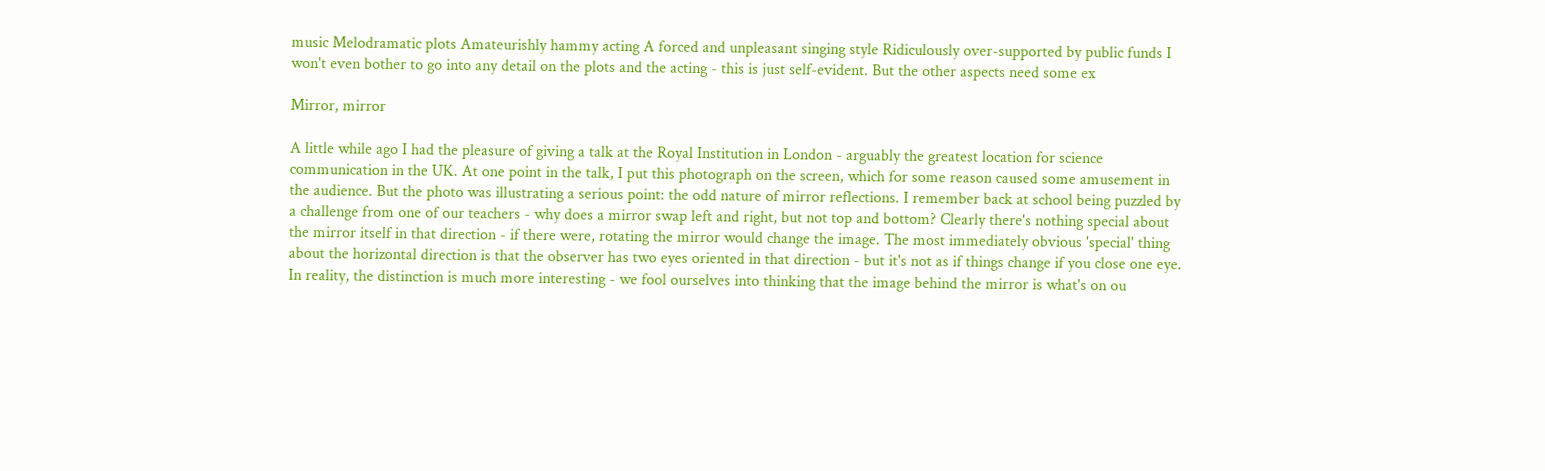music Melodramatic plots Amateurishly hammy acting A forced and unpleasant singing style Ridiculously over-supported by public funds I won't even bother to go into any detail on the plots and the acting - this is just self-evident. But the other aspects need some ex

Mirror, mirror

A little while ago I had the pleasure of giving a talk at the Royal Institution in London - arguably the greatest location for science communication in the UK. At one point in the talk, I put this photograph on the screen, which for some reason caused some amusement in the audience. But the photo was illustrating a serious point: the odd nature of mirror reflections. I remember back at school being puzzled by a challenge from one of our teachers - why does a mirror swap left and right, but not top and bottom? Clearly there's nothing special about the mirror itself in that direction - if there were, rotating the mirror would change the image. The most immediately obvious 'special' thing about the horizontal direction is that the observer has two eyes oriented in that direction - but it's not as if things change if you close one eye. In reality, the distinction is much more interesting - we fool ourselves into thinking that the image behind the mirror is what's on ou